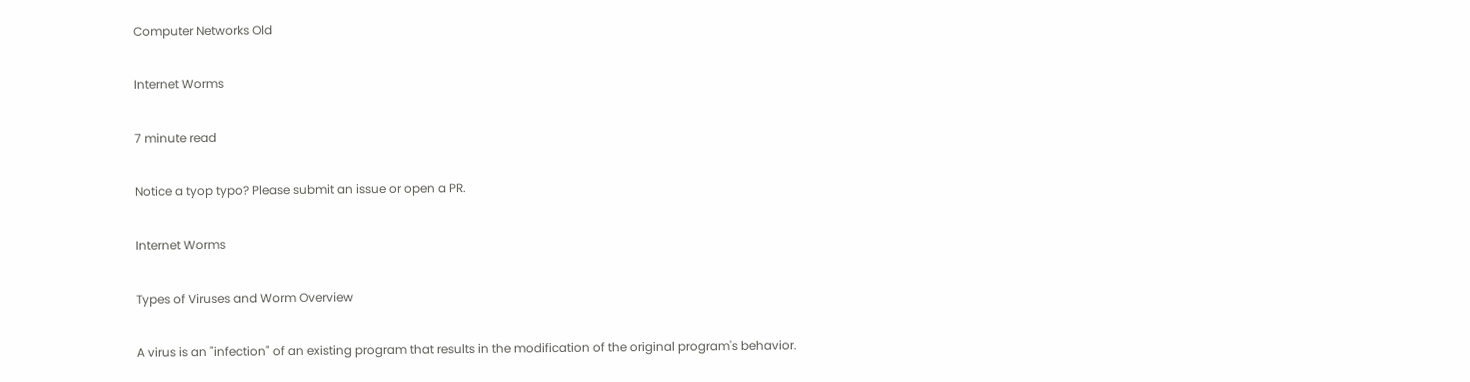Computer Networks Old

Internet Worms

7 minute read

Notice a tyop typo? Please submit an issue or open a PR.

Internet Worms

Types of Viruses and Worm Overview

A virus is an "infection" of an existing program that results in the modification of the original program's behavior.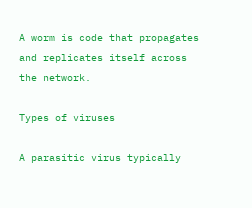A worm is code that propagates and replicates itself across the network.

Types of viruses

A parasitic virus typically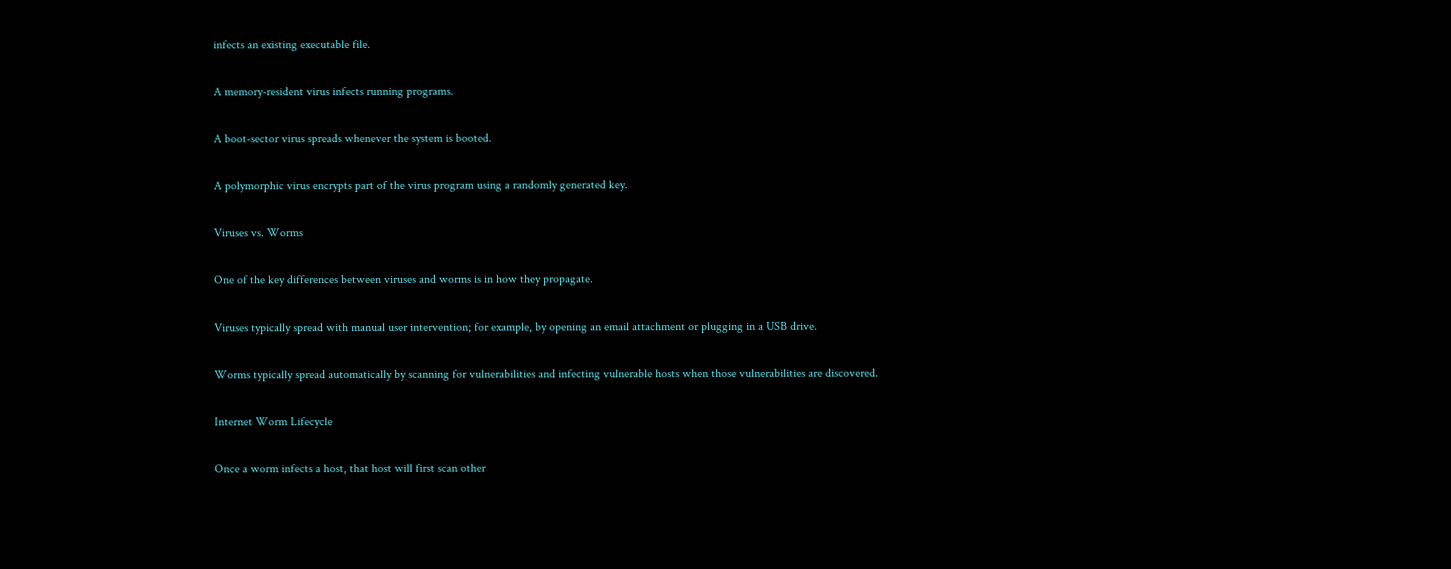infects an existing executable file.

A memory-resident virus infects running programs.

A boot-sector virus spreads whenever the system is booted.

A polymorphic virus encrypts part of the virus program using a randomly generated key.

Viruses vs. Worms

One of the key differences between viruses and worms is in how they propagate.

Viruses typically spread with manual user intervention; for example, by opening an email attachment or plugging in a USB drive.

Worms typically spread automatically by scanning for vulnerabilities and infecting vulnerable hosts when those vulnerabilities are discovered.

Internet Worm Lifecycle

Once a worm infects a host, that host will first scan other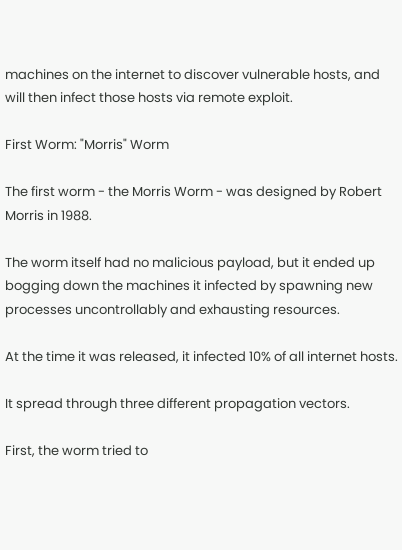machines on the internet to discover vulnerable hosts, and will then infect those hosts via remote exploit.

First Worm: "Morris" Worm

The first worm - the Morris Worm - was designed by Robert Morris in 1988.

The worm itself had no malicious payload, but it ended up bogging down the machines it infected by spawning new processes uncontrollably and exhausting resources.

At the time it was released, it infected 10% of all internet hosts.

It spread through three different propagation vectors.

First, the worm tried to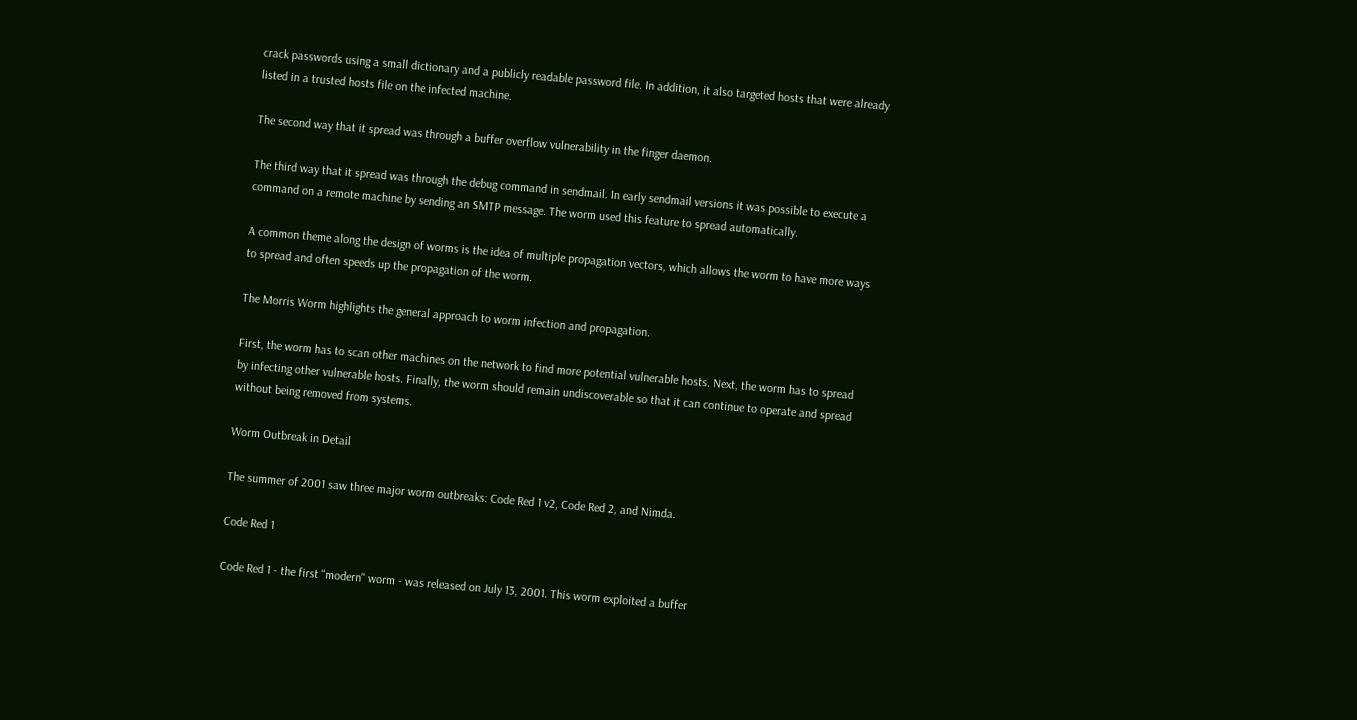crack passwords using a small dictionary and a publicly readable password file. In addition, it also targeted hosts that were already listed in a trusted hosts file on the infected machine.

The second way that it spread was through a buffer overflow vulnerability in the finger daemon.

The third way that it spread was through the debug command in sendmail. In early sendmail versions it was possible to execute a command on a remote machine by sending an SMTP message. The worm used this feature to spread automatically.

A common theme along the design of worms is the idea of multiple propagation vectors, which allows the worm to have more ways to spread and often speeds up the propagation of the worm.

The Morris Worm highlights the general approach to worm infection and propagation.

First, the worm has to scan other machines on the network to find more potential vulnerable hosts. Next, the worm has to spread by infecting other vulnerable hosts. Finally, the worm should remain undiscoverable so that it can continue to operate and spread without being removed from systems.

Worm Outbreak in Detail

The summer of 2001 saw three major worm outbreaks: Code Red 1 v2, Code Red 2, and Nimda.

Code Red 1

Code Red 1 - the first "modern" worm - was released on July 13, 2001. This worm exploited a buffer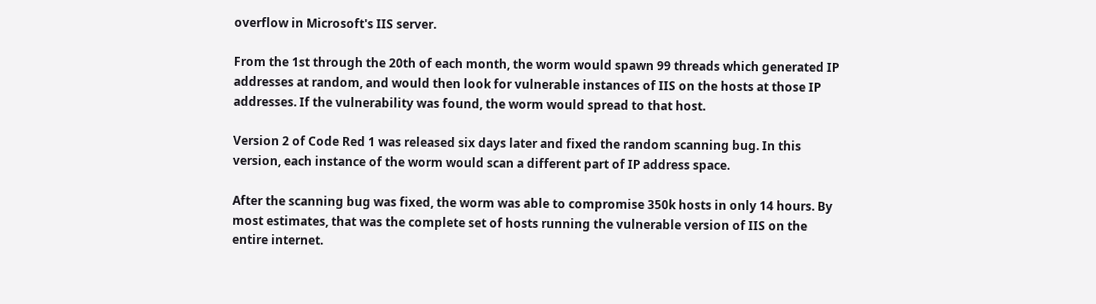overflow in Microsoft's IIS server.

From the 1st through the 20th of each month, the worm would spawn 99 threads which generated IP addresses at random, and would then look for vulnerable instances of IIS on the hosts at those IP addresses. If the vulnerability was found, the worm would spread to that host.

Version 2 of Code Red 1 was released six days later and fixed the random scanning bug. In this version, each instance of the worm would scan a different part of IP address space.

After the scanning bug was fixed, the worm was able to compromise 350k hosts in only 14 hours. By most estimates, that was the complete set of hosts running the vulnerable version of IIS on the entire internet.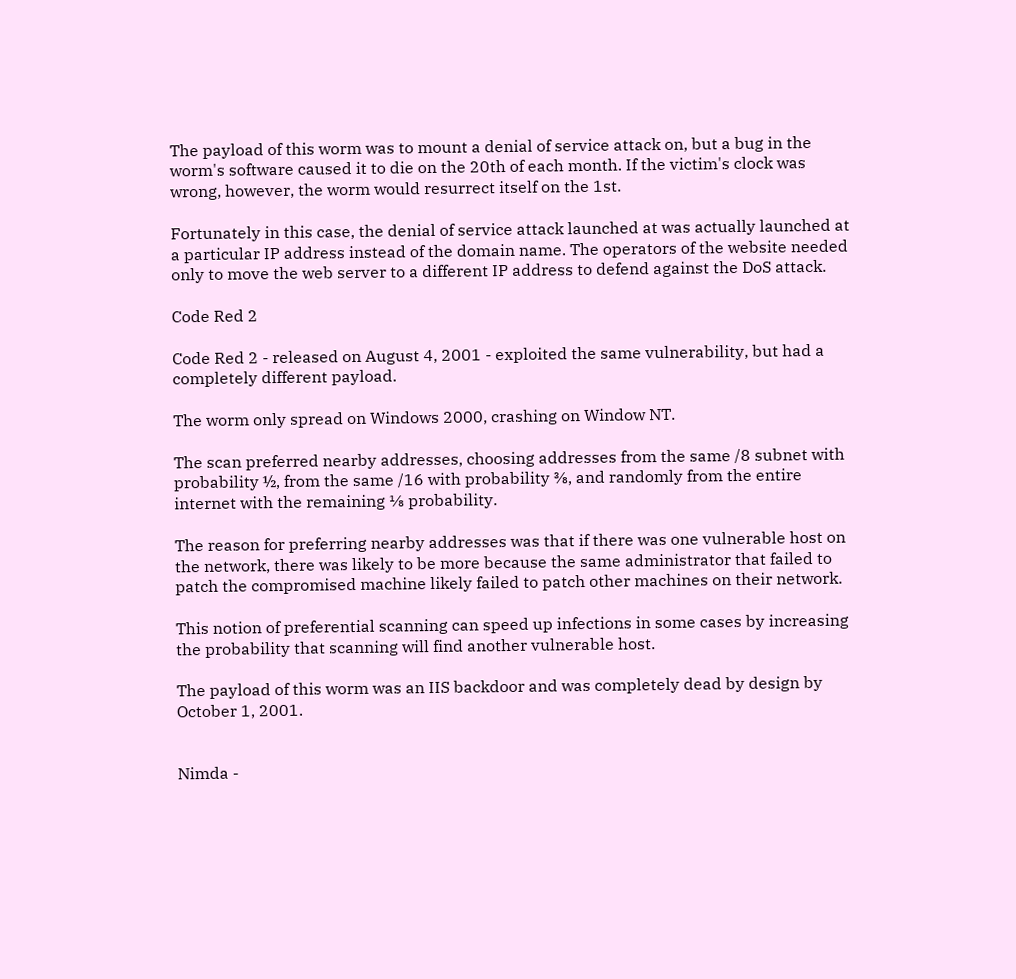The payload of this worm was to mount a denial of service attack on, but a bug in the worm's software caused it to die on the 20th of each month. If the victim's clock was wrong, however, the worm would resurrect itself on the 1st.

Fortunately in this case, the denial of service attack launched at was actually launched at a particular IP address instead of the domain name. The operators of the website needed only to move the web server to a different IP address to defend against the DoS attack.

Code Red 2

Code Red 2 - released on August 4, 2001 - exploited the same vulnerability, but had a completely different payload.

The worm only spread on Windows 2000, crashing on Window NT.

The scan preferred nearby addresses, choosing addresses from the same /8 subnet with probability ½, from the same /16 with probability ⅜, and randomly from the entire internet with the remaining ⅛ probability.

The reason for preferring nearby addresses was that if there was one vulnerable host on the network, there was likely to be more because the same administrator that failed to patch the compromised machine likely failed to patch other machines on their network.

This notion of preferential scanning can speed up infections in some cases by increasing the probability that scanning will find another vulnerable host.

The payload of this worm was an IIS backdoor and was completely dead by design by October 1, 2001.


Nimda -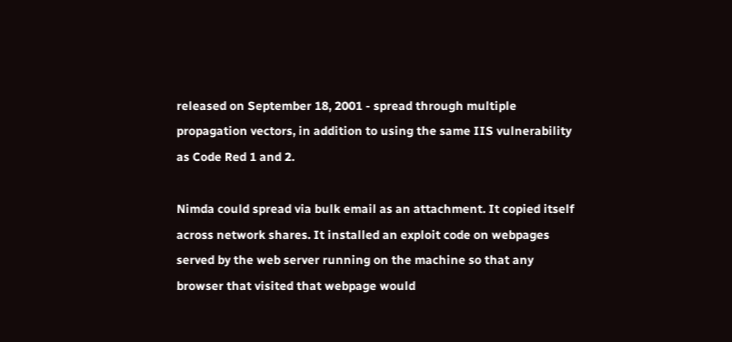released on September 18, 2001 - spread through multiple propagation vectors, in addition to using the same IIS vulnerability as Code Red 1 and 2.

Nimda could spread via bulk email as an attachment. It copied itself across network shares. It installed an exploit code on webpages served by the web server running on the machine so that any browser that visited that webpage would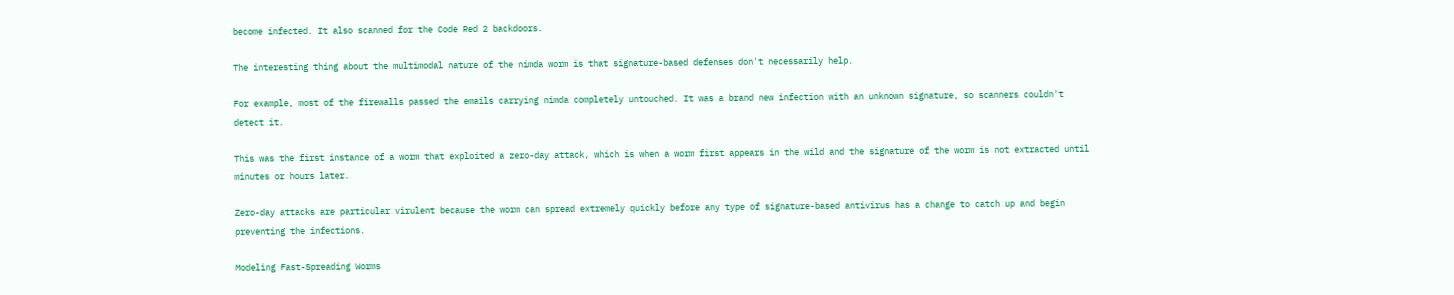become infected. It also scanned for the Code Red 2 backdoors.

The interesting thing about the multimodal nature of the nimda worm is that signature-based defenses don't necessarily help.

For example, most of the firewalls passed the emails carrying nimda completely untouched. It was a brand new infection with an unknown signature, so scanners couldn't detect it.

This was the first instance of a worm that exploited a zero-day attack, which is when a worm first appears in the wild and the signature of the worm is not extracted until minutes or hours later.

Zero-day attacks are particular virulent because the worm can spread extremely quickly before any type of signature-based antivirus has a change to catch up and begin preventing the infections.

Modeling Fast-Spreading Worms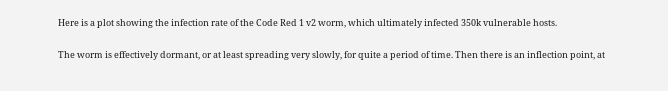Here is a plot showing the infection rate of the Code Red 1 v2 worm, which ultimately infected 350k vulnerable hosts.

The worm is effectively dormant, or at least spreading very slowly, for quite a period of time. Then there is an inflection point, at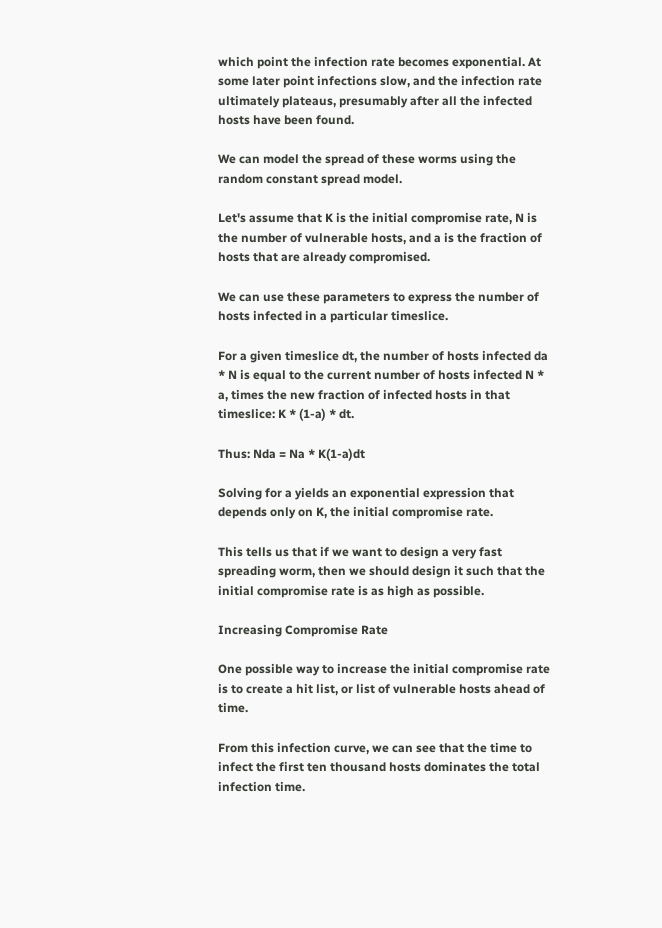which point the infection rate becomes exponential. At some later point infections slow, and the infection rate ultimately plateaus, presumably after all the infected hosts have been found.

We can model the spread of these worms using the random constant spread model.

Let's assume that K is the initial compromise rate, N is the number of vulnerable hosts, and a is the fraction of hosts that are already compromised.

We can use these parameters to express the number of hosts infected in a particular timeslice.

For a given timeslice dt, the number of hosts infected da * N is equal to the current number of hosts infected N * a, times the new fraction of infected hosts in that timeslice: K * (1-a) * dt.

Thus: Nda = Na * K(1-a)dt

Solving for a yields an exponential expression that depends only on K, the initial compromise rate.

This tells us that if we want to design a very fast spreading worm, then we should design it such that the initial compromise rate is as high as possible.

Increasing Compromise Rate

One possible way to increase the initial compromise rate is to create a hit list, or list of vulnerable hosts ahead of time.

From this infection curve, we can see that the time to infect the first ten thousand hosts dominates the total infection time.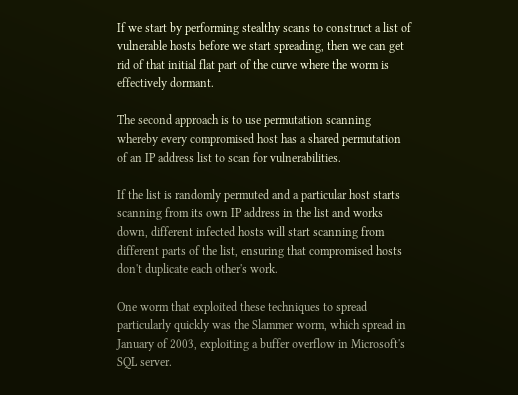If we start by performing stealthy scans to construct a list of vulnerable hosts before we start spreading, then we can get rid of that initial flat part of the curve where the worm is effectively dormant.

The second approach is to use permutation scanning whereby every compromised host has a shared permutation of an IP address list to scan for vulnerabilities.

If the list is randomly permuted and a particular host starts scanning from its own IP address in the list and works down, different infected hosts will start scanning from different parts of the list, ensuring that compromised hosts don't duplicate each other's work.

One worm that exploited these techniques to spread particularly quickly was the Slammer worm, which spread in January of 2003, exploiting a buffer overflow in Microsoft's SQL server.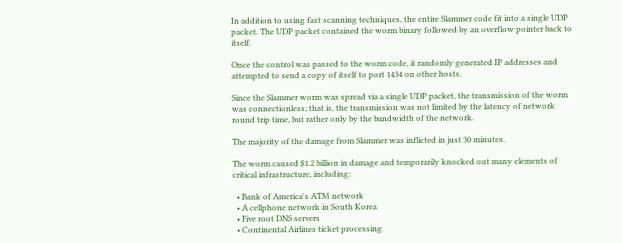In addition to using fast scanning techniques, the entire Slammer code fit into a single UDP packet. The UDP packet contained the worm binary followed by an overflow pointer back to itself.

Once the control was passed to the worm code, it randomly generated IP addresses and attempted to send a copy of itself to port 1434 on other hosts.

Since the Slammer worm was spread via a single UDP packet, the transmission of the worm was connectionless; that is, the transmission was not limited by the latency of network round trip time, but rather only by the bandwidth of the network.

The majority of the damage from Slammer was inflicted in just 30 minutes.

The worm caused $1.2 billion in damage and temporarily knocked out many elements of critical infrastructure, including:

  • Bank of America's ATM network
  • A cellphone network in South Korea
  • Five root DNS servers
  • Continental Airlines ticket processing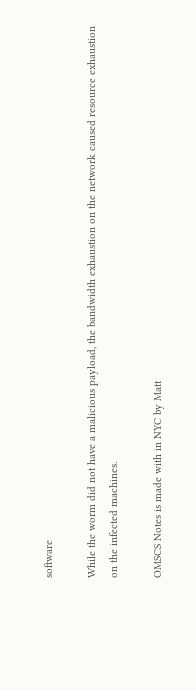software

While the worm did not have a malicious payload, the bandwidth exhaustion on the network caused resource exhaustion on the infected machines.

OMSCS Notes is made with in NYC by Matt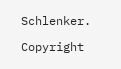Schlenker.

Copyright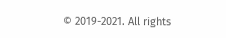© 2019-2021. All rights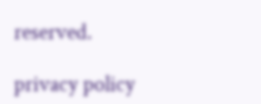reserved.

privacy policy